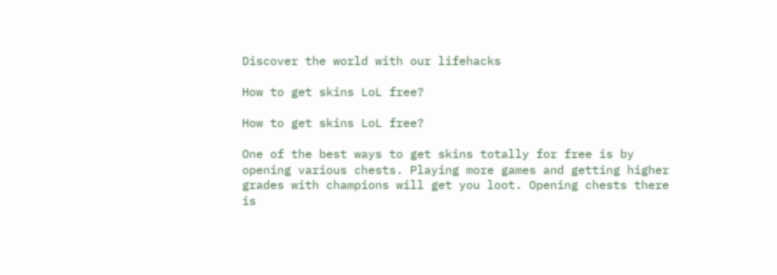Discover the world with our lifehacks

How to get skins LoL free?

How to get skins LoL free?

One of the best ways to get skins totally for free is by opening various chests. Playing more games and getting higher grades with champions will get you loot. Opening chests there is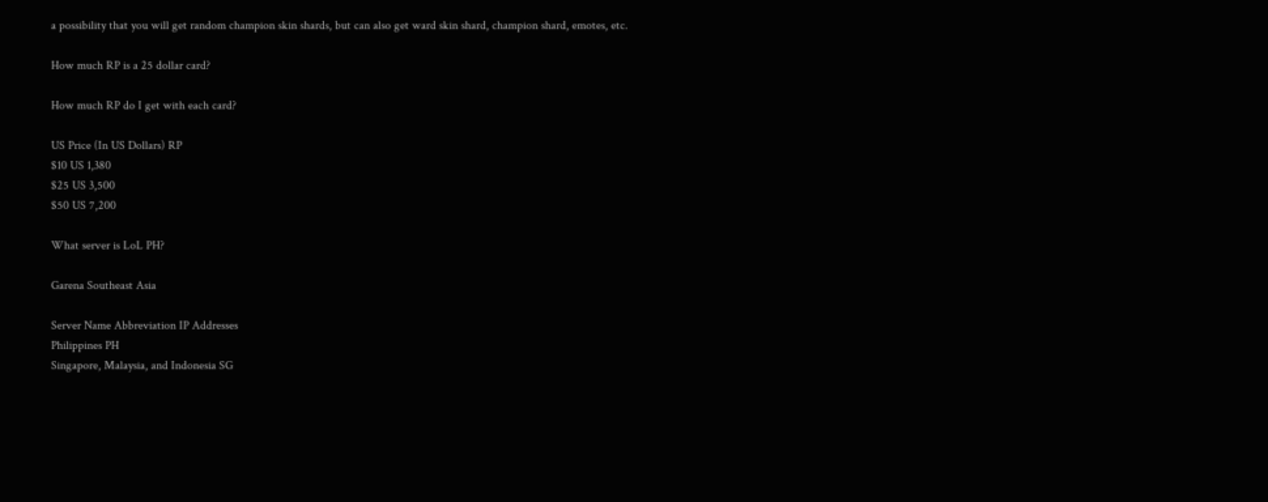a possibility that you will get random champion skin shards, but can also get ward skin shard, champion shard, emotes, etc.

How much RP is a 25 dollar card?

How much RP do I get with each card?

US Price (In US Dollars) RP
$10 US 1,380
$25 US 3,500
$50 US 7,200

What server is LoL PH?

Garena Southeast Asia

Server Name Abbreviation IP Addresses
Philippines PH
Singapore, Malaysia, and Indonesia SG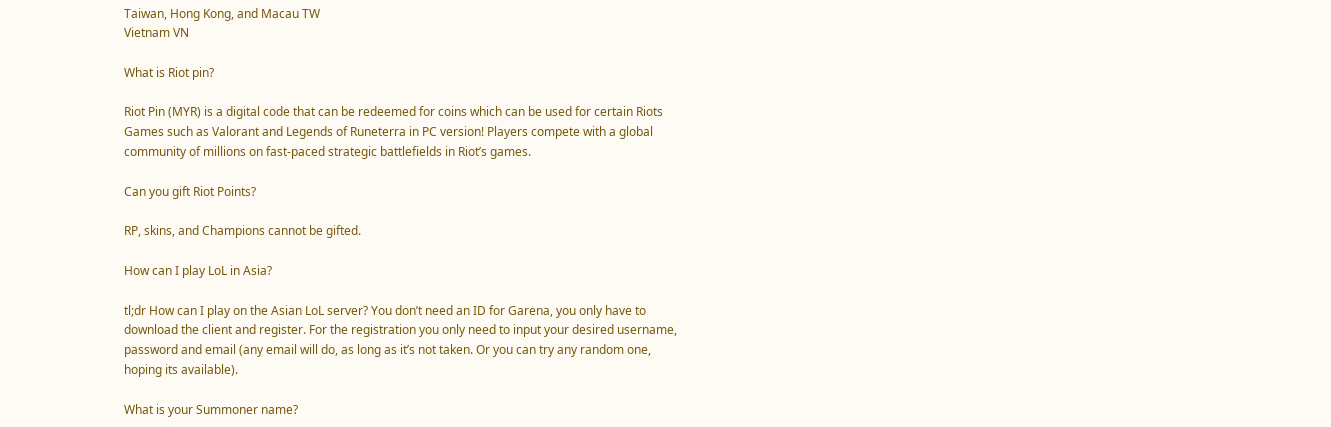Taiwan, Hong Kong, and Macau TW
Vietnam VN

What is Riot pin?

Riot Pin (MYR) is a digital code that can be redeemed for coins which can be used for certain Riots Games such as Valorant and Legends of Runeterra in PC version! Players compete with a global community of millions on fast-paced strategic battlefields in Riot’s games.

Can you gift Riot Points?

RP, skins, and Champions cannot be gifted.

How can I play LoL in Asia?

tl;dr How can I play on the Asian LoL server? You don’t need an ID for Garena, you only have to download the client and register. For the registration you only need to input your desired username, password and email (any email will do, as long as it’s not taken. Or you can try any random one, hoping its available).

What is your Summoner name?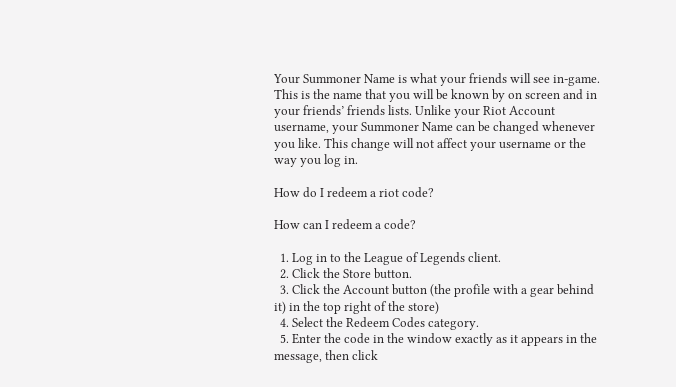Your Summoner Name is what your friends will see in-game. This is the name that you will be known by on screen and in your friends’ friends lists. Unlike your Riot Account username, your Summoner Name can be changed whenever you like. This change will not affect your username or the way you log in.

How do I redeem a riot code?

How can I redeem a code?

  1. Log in to the League of Legends client.
  2. Click the Store button.
  3. Click the Account button (the profile with a gear behind it) in the top right of the store)
  4. Select the Redeem Codes category.
  5. Enter the code in the window exactly as it appears in the message, then click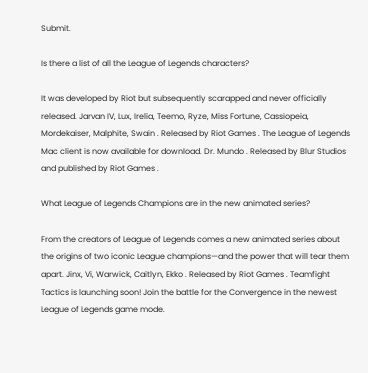Submit.

Is there a list of all the League of Legends characters?

It was developed by Riot but subsequently scarapped and never officially released. Jarvan IV, Lux, Irelia, Teemo, Ryze, Miss Fortune, Cassiopeia, Mordekaiser, Malphite, Swain . Released by Riot Games . The League of Legends Mac client is now available for download. Dr. Mundo . Released by Blur Studios and published by Riot Games .

What League of Legends Champions are in the new animated series?

From the creators of League of Legends comes a new animated series about the origins of two iconic League champions—and the power that will tear them apart. Jinx, Vi, Warwick, Caitlyn, Ekko . Released by Riot Games . Teamfight Tactics is launching soon! Join the battle for the Convergence in the newest League of Legends game mode.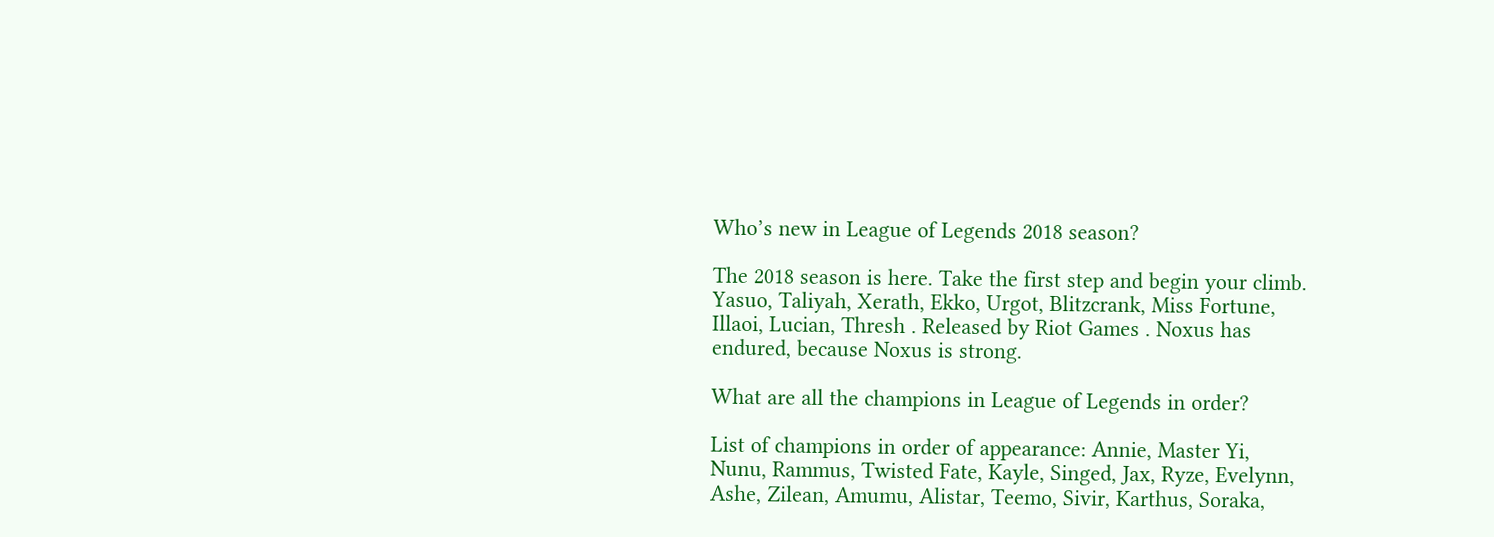Who’s new in League of Legends 2018 season?

The 2018 season is here. Take the first step and begin your climb. Yasuo, Taliyah, Xerath, Ekko, Urgot, Blitzcrank, Miss Fortune, Illaoi, Lucian, Thresh . Released by Riot Games . Noxus has endured, because Noxus is strong.

What are all the champions in League of Legends in order?

List of champions in order of appearance: Annie, Master Yi, Nunu, Rammus, Twisted Fate, Kayle, Singed, Jax, Ryze, Evelynn, Ashe, Zilean, Amumu, Alistar, Teemo, Sivir, Karthus, Soraka,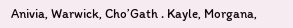Anivia, Warwick, Cho’Gath . Kayle, Morgana,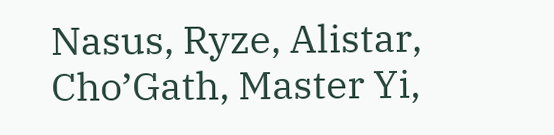Nasus, Ryze, Alistar, Cho’Gath, Master Yi,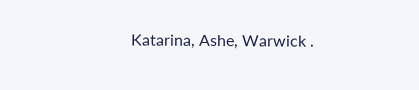Katarina, Ashe, Warwick .